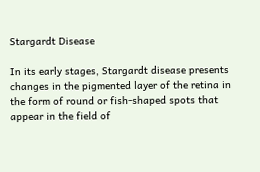Stargardt Disease

In its early stages, Stargardt disease presents changes in the pigmented layer of the retina in the form of round or fish-shaped spots that appear in the field of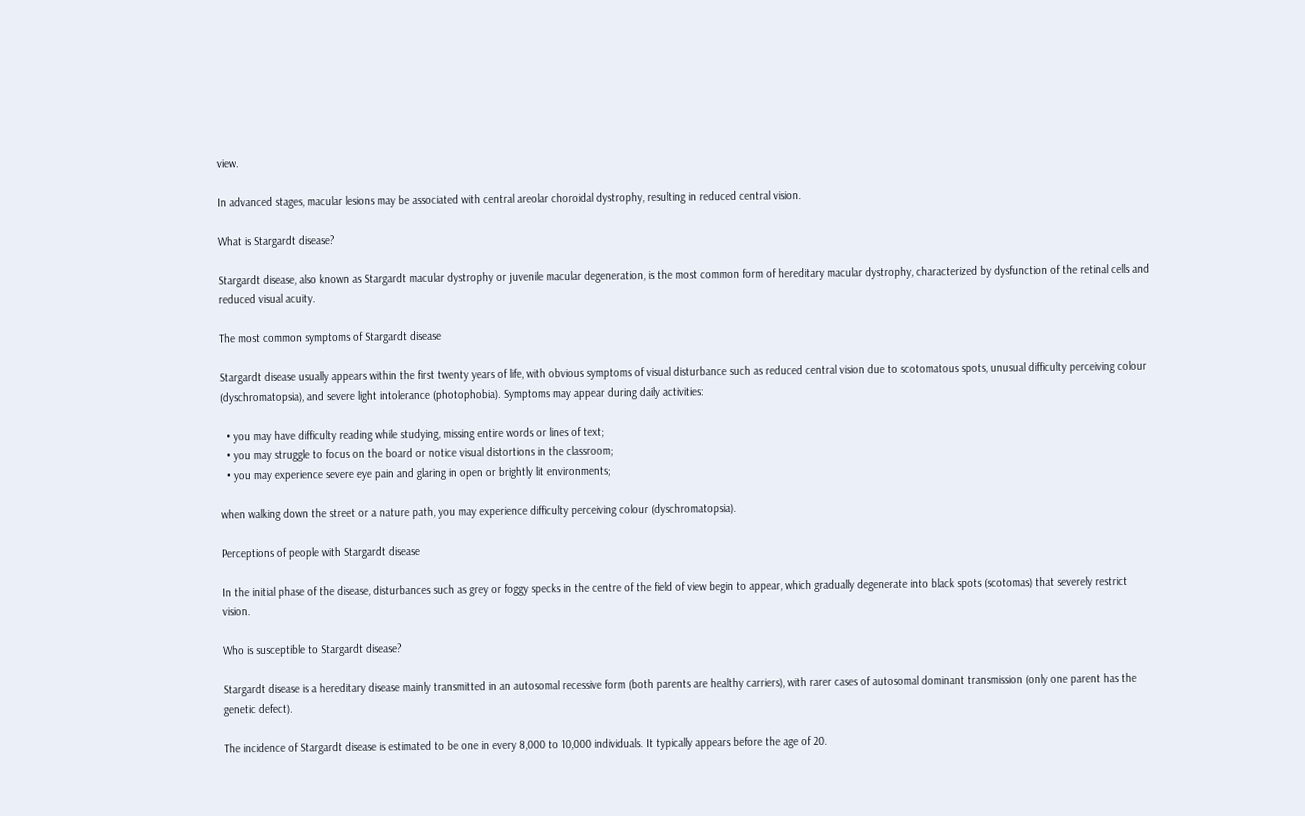view.

In advanced stages, macular lesions may be associated with central areolar choroidal dystrophy, resulting in reduced central vision.

What is Stargardt disease?

Stargardt disease, also known as Stargardt macular dystrophy or juvenile macular degeneration, is the most common form of hereditary macular dystrophy, characterized by dysfunction of the retinal cells and reduced visual acuity.

The most common symptoms of Stargardt disease

Stargardt disease usually appears within the first twenty years of life, with obvious symptoms of visual disturbance such as reduced central vision due to scotomatous spots, unusual difficulty perceiving colour (dyschromatopsia), and severe light intolerance (photophobia). Symptoms may appear during daily activities:

  • you may have difficulty reading while studying, missing entire words or lines of text;
  • you may struggle to focus on the board or notice visual distortions in the classroom;
  • you may experience severe eye pain and glaring in open or brightly lit environments;

when walking down the street or a nature path, you may experience difficulty perceiving colour (dyschromatopsia).

Perceptions of people with Stargardt disease

In the initial phase of the disease, disturbances such as grey or foggy specks in the centre of the field of view begin to appear, which gradually degenerate into black spots (scotomas) that severely restrict vision.

Who is susceptible to Stargardt disease?

Stargardt disease is a hereditary disease mainly transmitted in an autosomal recessive form (both parents are healthy carriers), with rarer cases of autosomal dominant transmission (only one parent has the genetic defect).

The incidence of Stargardt disease is estimated to be one in every 8,000 to 10,000 individuals. It typically appears before the age of 20.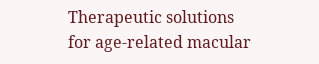Therapeutic solutions for age-related macular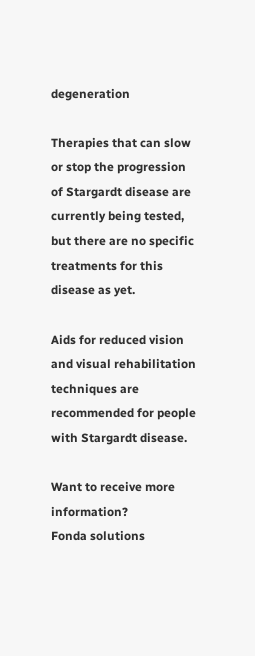degeneration

Therapies that can slow or stop the progression of Stargardt disease are currently being tested, but there are no specific treatments for this disease as yet.

Aids for reduced vision and visual rehabilitation techniques are recommended for people with Stargardt disease.

Want to receive more information?
Fonda solutions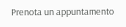Prenota un appuntamento